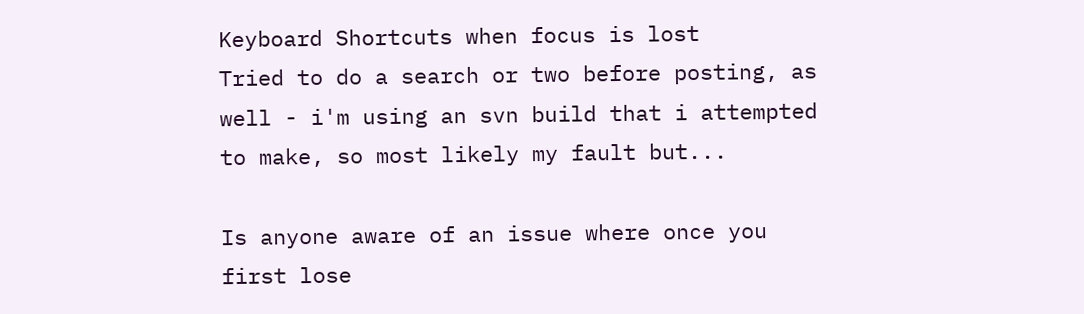Keyboard Shortcuts when focus is lost
Tried to do a search or two before posting, as well - i'm using an svn build that i attempted to make, so most likely my fault but...

Is anyone aware of an issue where once you first lose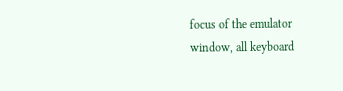focus of the emulator window, all keyboard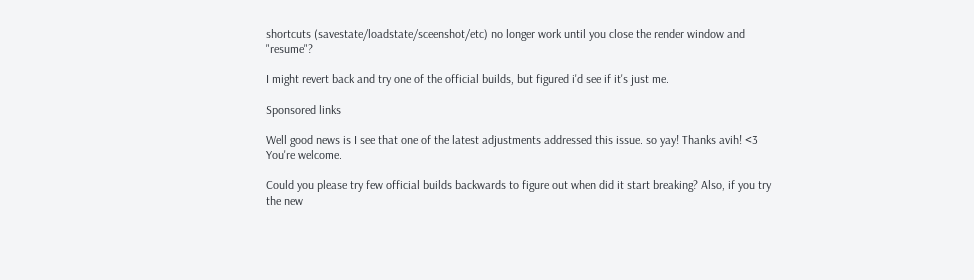shortcuts (savestate/loadstate/sceenshot/etc) no longer work until you close the render window and "resume"?

I might revert back and try one of the official builds, but figured i'd see if it's just me.

Sponsored links

Well good news is I see that one of the latest adjustments addressed this issue. so yay! Thanks avih! <3
You're welcome.

Could you please try few official builds backwards to figure out when did it start breaking? Also, if you try the new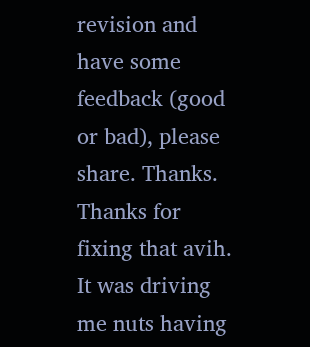revision and have some feedback (good or bad), please share. Thanks.
Thanks for fixing that avih. It was driving me nuts having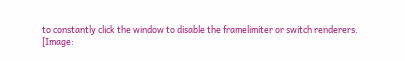to constantly click the window to disable the framelimiter or switch renderers.
[Image: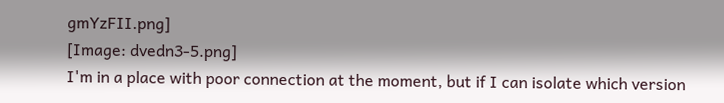gmYzFII.png]
[Image: dvedn3-5.png]
I'm in a place with poor connection at the moment, but if I can isolate which version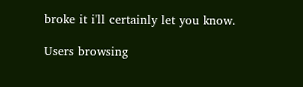broke it i'll certainly let you know.

Users browsing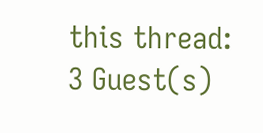this thread: 3 Guest(s)